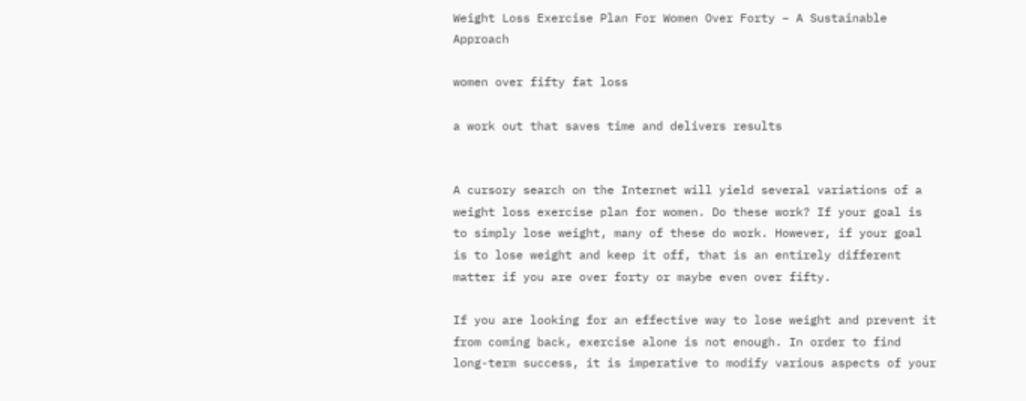Weight Loss Exercise Plan For Women Over Forty – A Sustainable Approach

women over fifty fat loss

a work out that saves time and delivers results


A cursory search on the Internet will yield several variations of a weight loss exercise plan for women. Do these work? If your goal is to simply lose weight, many of these do work. However, if your goal is to lose weight and keep it off, that is an entirely different matter if you are over forty or maybe even over fifty.

If you are looking for an effective way to lose weight and prevent it from coming back, exercise alone is not enough. In order to find long-term success, it is imperative to modify various aspects of your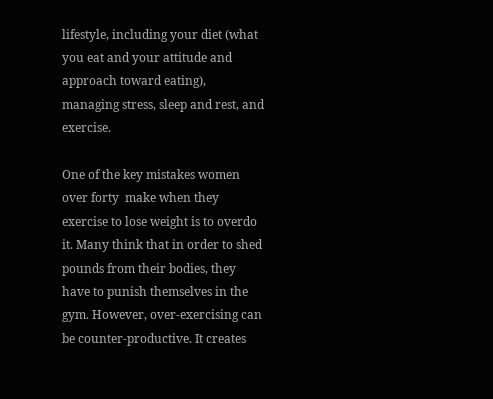lifestyle, including your diet (what you eat and your attitude and approach toward eating), managing stress, sleep and rest, and exercise.

One of the key mistakes women over forty  make when they exercise to lose weight is to overdo it. Many think that in order to shed pounds from their bodies, they have to punish themselves in the gym. However, over-exercising can be counter-productive. It creates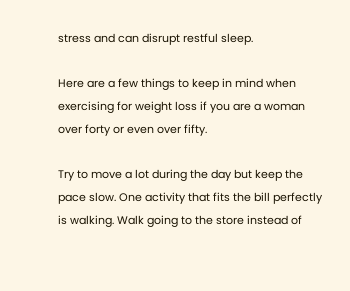stress and can disrupt restful sleep.

Here are a few things to keep in mind when exercising for weight loss if you are a woman over forty or even over fifty.

Try to move a lot during the day but keep the pace slow. One activity that fits the bill perfectly is walking. Walk going to the store instead of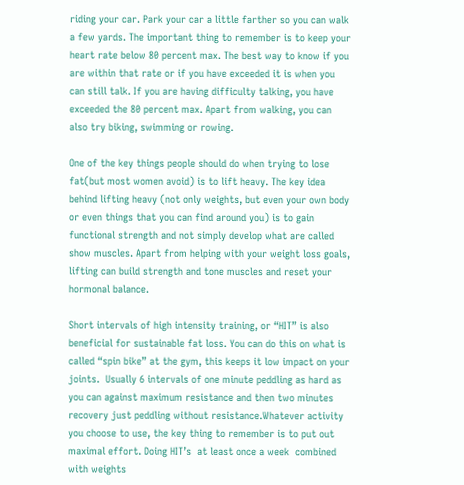riding your car. Park your car a little farther so you can walk a few yards. The important thing to remember is to keep your heart rate below 80 percent max. The best way to know if you are within that rate or if you have exceeded it is when you can still talk. If you are having difficulty talking, you have exceeded the 80 percent max. Apart from walking, you can also try biking, swimming or rowing.

One of the key things people should do when trying to lose fat(but most women avoid) is to lift heavy. The key idea behind lifting heavy (not only weights, but even your own body or even things that you can find around you) is to gain functional strength and not simply develop what are called show muscles. Apart from helping with your weight loss goals, lifting can build strength and tone muscles and reset your hormonal balance.

Short intervals of high intensity training, or “HIT” is also beneficial for sustainable fat loss. You can do this on what is called “spin bike” at the gym, this keeps it low impact on your joints.  Usually 6 intervals of one minute peddling as hard as you can against maximum resistance and then two minutes recovery just peddling without resistance.Whatever activity you choose to use, the key thing to remember is to put out maximal effort. Doing HIT’s  at least once a week  combined with weights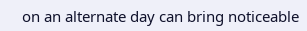on an alternate day can bring noticeable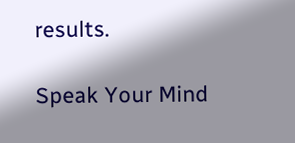results.

Speak Your Mind